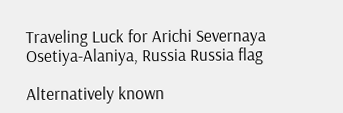Traveling Luck for Arichi Severnaya Osetiya-Alaniya, Russia Russia flag

Alternatively known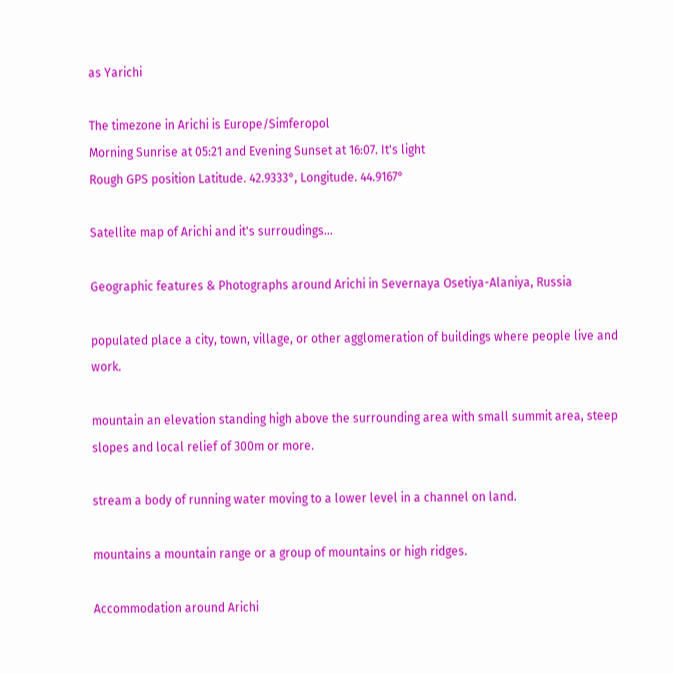as Yarichi

The timezone in Arichi is Europe/Simferopol
Morning Sunrise at 05:21 and Evening Sunset at 16:07. It's light
Rough GPS position Latitude. 42.9333°, Longitude. 44.9167°

Satellite map of Arichi and it's surroudings...

Geographic features & Photographs around Arichi in Severnaya Osetiya-Alaniya, Russia

populated place a city, town, village, or other agglomeration of buildings where people live and work.

mountain an elevation standing high above the surrounding area with small summit area, steep slopes and local relief of 300m or more.

stream a body of running water moving to a lower level in a channel on land.

mountains a mountain range or a group of mountains or high ridges.

Accommodation around Arichi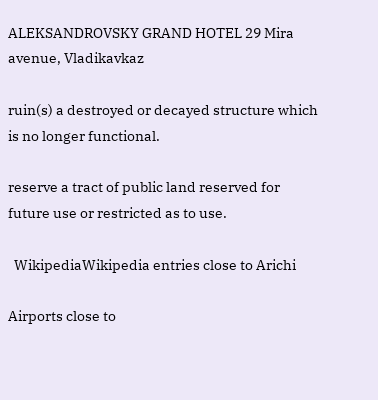ALEKSANDROVSKY GRAND HOTEL 29 Mira avenue, Vladikavkaz

ruin(s) a destroyed or decayed structure which is no longer functional.

reserve a tract of public land reserved for future use or restricted as to use.

  WikipediaWikipedia entries close to Arichi

Airports close to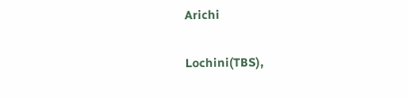Arichi

Lochini(TBS),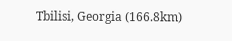Tbilisi, Georgia (166.8km)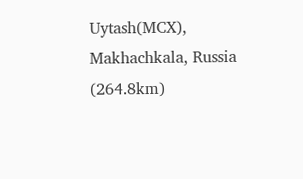Uytash(MCX), Makhachkala, Russia (264.8km)